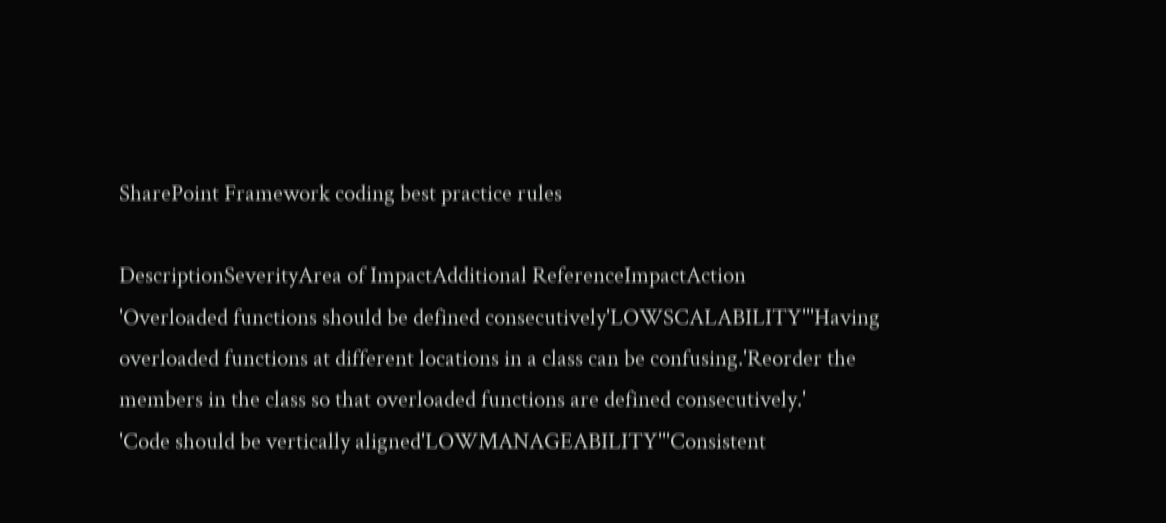SharePoint Framework coding best practice rules

DescriptionSeverityArea of ImpactAdditional ReferenceImpactAction
'Overloaded functions should be defined consecutively'LOWSCALABILITY'''Having overloaded functions at different locations in a class can be confusing.'Reorder the members in the class so that overloaded functions are defined consecutively.'
'Code should be vertically aligned'LOWMANAGEABILITY'''Consistent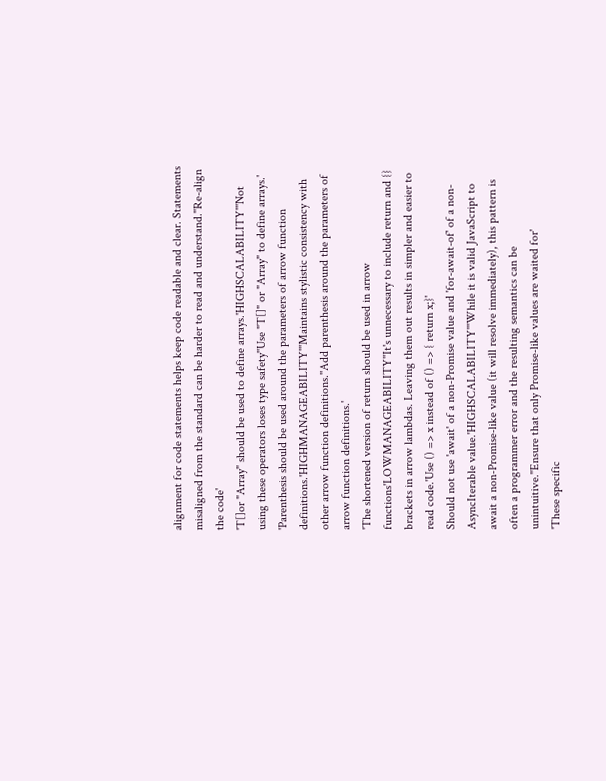alignment for code statements helps keep code readable and clear. Statements misaligned from the standard can be harder to read and understand.''Re-align the code'
'T[]or "Array" should be used to define arrays.'HIGHSCALABILITY'''Not using these operators loses type safety''Use "T[]" or "Array" to define arrays.'
'Parenthesis should be used around the parameters of arrow function definitions.'HIGHMANAGEABILITY'''Maintains stylistic consistency with other arrow function definitions.''Add parenthesis around the parameters of arrow function definitions.'
'The shortened version of return should be used in arrow functions'LOWMANAGEABILITY''It's unnecessary to include return and {} brackets in arrow lambdas. Leaving them out results in simpler and easier to read code.'Use () => x instead of () => { return x;}'
Should not use 'await' of a non-Promise value and 'for-await-of' of a non-AsyncIterable value.'HIGHSCALABILITY'''While it is valid JavaScript to await a non-Promise-like value (it will resolve immediately), this pattern is often a programmer error and the resulting semantics can be unintuitive.''Ensure that only Promise-like values are waited for'
'These specific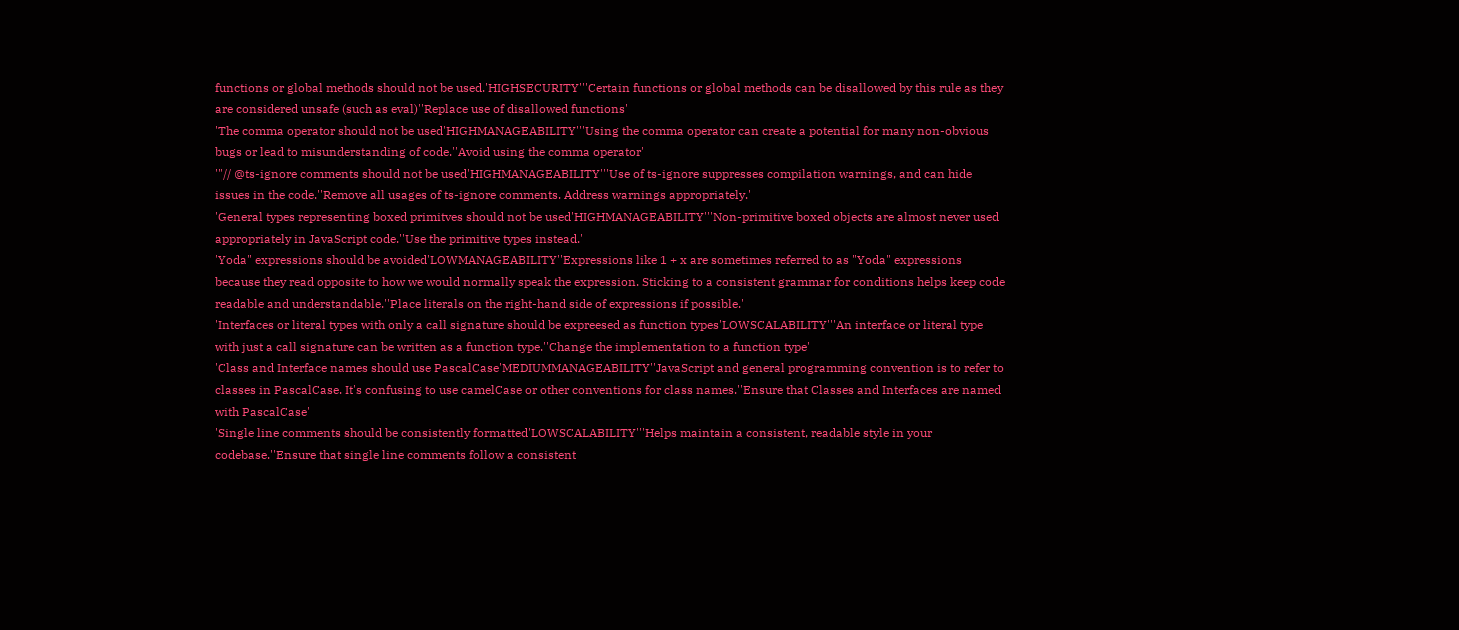functions or global methods should not be used.'HIGHSECURITY'''Certain functions or global methods can be disallowed by this rule as they are considered unsafe (such as eval)''Replace use of disallowed functions'
'The comma operator should not be used'HIGHMANAGEABILITY'''Using the comma operator can create a potential for many non-obvious bugs or lead to misunderstanding of code.''Avoid using the comma operator'
'"// @ts-ignore comments should not be used'HIGHMANAGEABILITY'''Use of ts-ignore suppresses compilation warnings, and can hide issues in the code.''Remove all usages of ts-ignore comments. Address warnings appropriately.'
'General types representing boxed primitves should not be used'HIGHMANAGEABILITY'''Non-primitive boxed objects are almost never used appropriately in JavaScript code.''Use the primitive types instead.'
'Yoda" expressions should be avoided'LOWMANAGEABILITY''Expressions like 1 + x are sometimes referred to as "Yoda" expressions because they read opposite to how we would normally speak the expression. Sticking to a consistent grammar for conditions helps keep code readable and understandable.''Place literals on the right-hand side of expressions if possible.'
'Interfaces or literal types with only a call signature should be expreesed as function types'LOWSCALABILITY'''An interface or literal type with just a call signature can be written as a function type.''Change the implementation to a function type'
'Class and Interface names should use PascalCase'MEDIUMMANAGEABILITY''JavaScript and general programming convention is to refer to classes in PascalCase. It's confusing to use camelCase or other conventions for class names.''Ensure that Classes and Interfaces are named with PascalCase'
'Single line comments should be consistently formatted'LOWSCALABILITY'''Helps maintain a consistent, readable style in your codebase.''Ensure that single line comments follow a consistent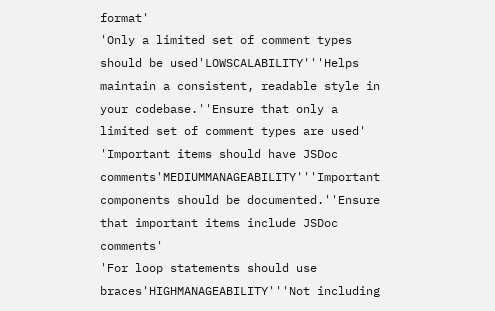format'
'Only a limited set of comment types should be used'LOWSCALABILITY'''Helps maintain a consistent, readable style in your codebase.''Ensure that only a limited set of comment types are used'
'Important items should have JSDoc comments'MEDIUMMANAGEABILITY'''Important components should be documented.''Ensure that important items include JSDoc comments'
'For loop statements should use braces'HIGHMANAGEABILITY'''Not including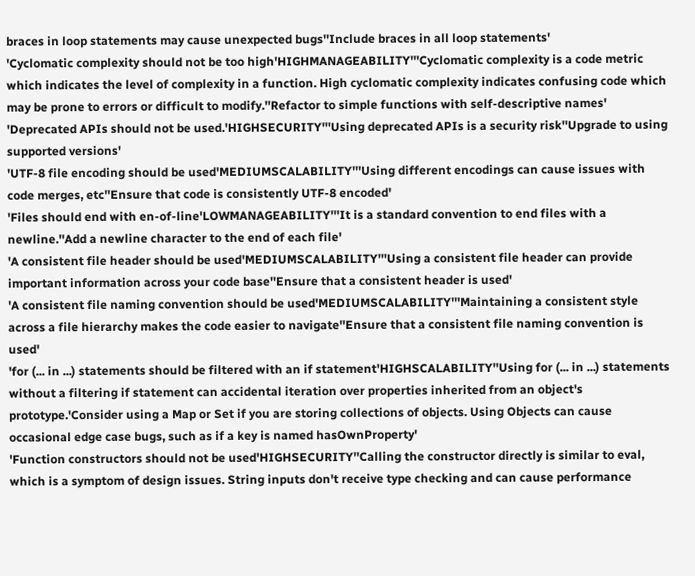braces in loop statements may cause unexpected bugs''Include braces in all loop statements'
'Cyclomatic complexity should not be too high'HIGHMANAGEABILITY'''Cyclomatic complexity is a code metric which indicates the level of complexity in a function. High cyclomatic complexity indicates confusing code which may be prone to errors or difficult to modify.''Refactor to simple functions with self-descriptive names'
'Deprecated APIs should not be used.'HIGHSECURITY'''Using deprecated APIs is a security risk''Upgrade to using supported versions'
'UTF-8 file encoding should be used'MEDIUMSCALABILITY'''Using different encodings can cause issues with code merges, etc''Ensure that code is consistently UTF-8 encoded'
'Files should end with en-of-line'LOWMANAGEABILITY'''It is a standard convention to end files with a newline.''Add a newline character to the end of each file'
'A consistent file header should be used'MEDIUMSCALABILITY'''Using a consistent file header can provide important information across your code base''Ensure that a consistent header is used'
'A consistent file naming convention should be used'MEDIUMSCALABILITY'''Maintaining a consistent style across a file hierarchy makes the code easier to navigate''Ensure that a consistent file naming convention is used'
'for (... in ...) statements should be filtered with an if statement'HIGHSCALABILITY''Using for (... in ...) statements without a filtering if statement can accidental iteration over properties inherited from an object's prototype.'Consider using a Map or Set if you are storing collections of objects. Using Objects can cause occasional edge case bugs, such as if a key is named hasOwnProperty'
'Function constructors should not be used'HIGHSECURITY''Calling the constructor directly is similar to eval, which is a symptom of design issues. String inputs don't receive type checking and can cause performance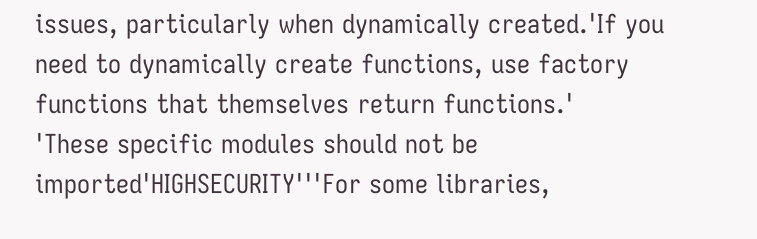issues, particularly when dynamically created.'If you need to dynamically create functions, use factory functions that themselves return functions.'
'These specific modules should not be imported'HIGHSECURITY'''For some libraries,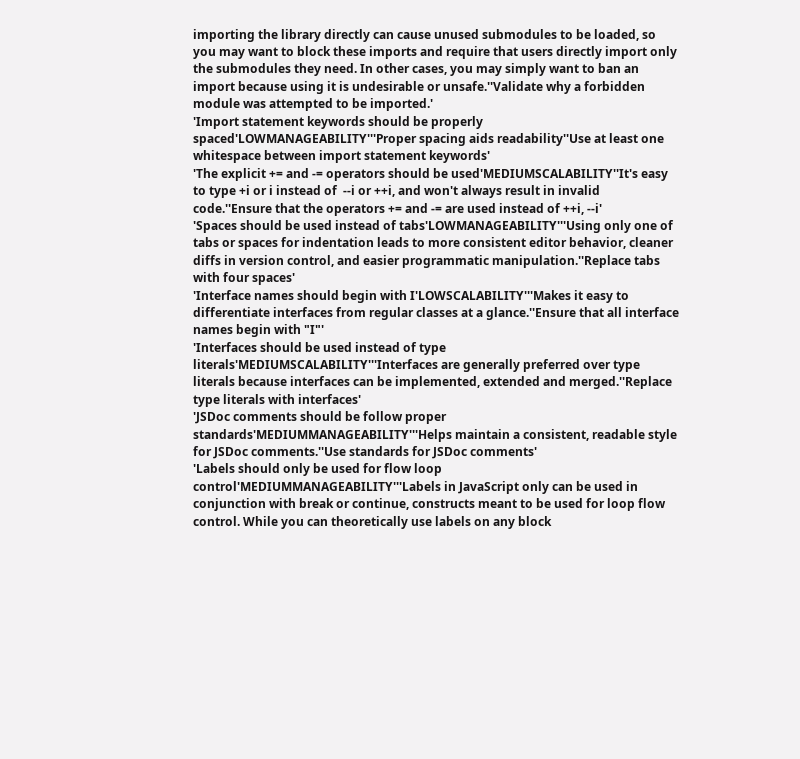importing the library directly can cause unused submodules to be loaded, so you may want to block these imports and require that users directly import only the submodules they need. In other cases, you may simply want to ban an import because using it is undesirable or unsafe.''Validate why a forbidden module was attempted to be imported.'
'Import statement keywords should be properly spaced'LOWMANAGEABILITY'''Proper spacing aids readability''Use at least one whitespace between import statement keywords'
'The explicit += and -= operators should be used'MEDIUMSCALABILITY''It's easy to type +i or i instead of  --i or ++i, and won't always result in invalid code.''Ensure that the operators += and -= are used instead of ++i, --i'
'Spaces should be used instead of tabs'LOWMANAGEABILITY'''Using only one of tabs or spaces for indentation leads to more consistent editor behavior, cleaner diffs in version control, and easier programmatic manipulation.''Replace tabs with four spaces'
'Interface names should begin with I'LOWSCALABILITY'''Makes it easy to differentiate interfaces from regular classes at a glance.''Ensure that all interface names begin with "I"'
'Interfaces should be used instead of type literals'MEDIUMSCALABILITY'''Interfaces are generally preferred over type literals because interfaces can be implemented, extended and merged.''Replace type literals with interfaces'
'JSDoc comments should be follow proper standards'MEDIUMMANAGEABILITY'''Helps maintain a consistent, readable style for JSDoc comments.''Use standards for JSDoc comments'
'Labels should only be used for flow loop control'MEDIUMMANAGEABILITY'''Labels in JavaScript only can be used in conjunction with break or continue, constructs meant to be used for loop flow control. While you can theoretically use labels on any block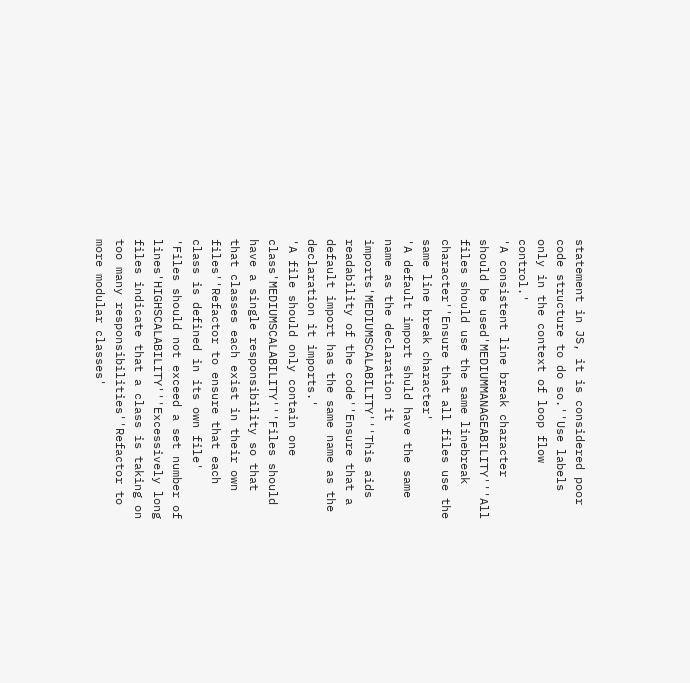statement in JS, it is considered poor code structure to do so.''Use labels only in the context of loop flow control.'
'A consistent line break character should be used'MEDIUMMANAGEABILITY'''All files should use the same linebreak character''Ensure that all files use the same line break character'
'A default import shuld have the same name as the declaration it imports'MEDIUMSCALABILITY'''This aids readability of the code''Ensure that a default import has the same name as the declaration it imports.'
'A file should only contain one class'MEDIUMSCALABILITY'''Files should have a single responsibility so that that classes each exist in their own files''Refactor to ensure that each class is defined in its own file'
'Files should not exceed a set number of lines'HIGHSCALABILITY'''Excessively long files indicate that a class is taking on too many responsibilities''Refactor to more modular classes'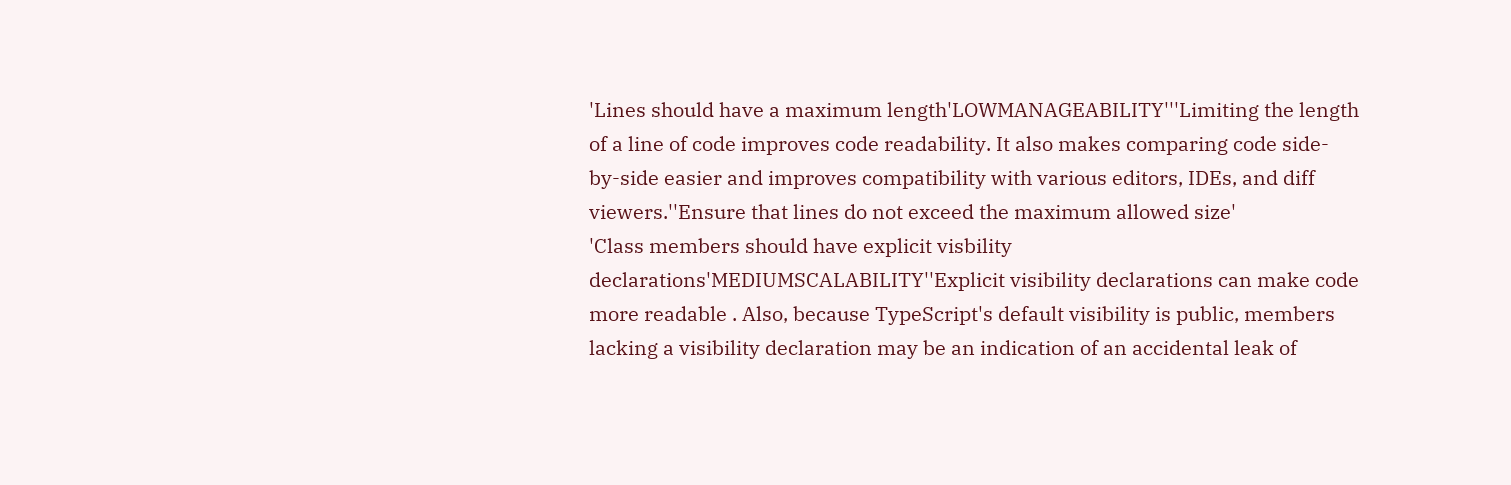'Lines should have a maximum length'LOWMANAGEABILITY'''Limiting the length of a line of code improves code readability. It also makes comparing code side-by-side easier and improves compatibility with various editors, IDEs, and diff viewers.''Ensure that lines do not exceed the maximum allowed size'
'Class members should have explicit visbility declarations'MEDIUMSCALABILITY''Explicit visibility declarations can make code more readable . Also, because TypeScript's default visibility is public, members lacking a visibility declaration may be an indication of an accidental leak of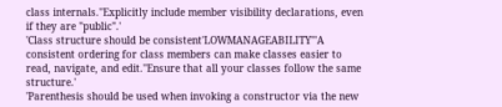class internals.''Explicitly include member visibility declarations, even if they are "public".'
'Class structure should be consistent'LOWMANAGEABILITY'''A consistent ordering for class members can make classes easier to read, navigate, and edit.''Ensure that all your classes follow the same structure.'
'Parenthesis should be used when invoking a constructor via the new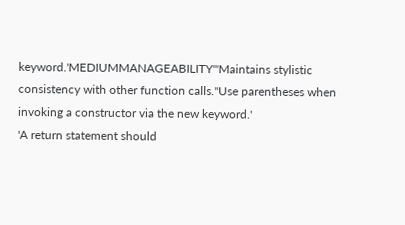keyword.'MEDIUMMANAGEABILITY'''Maintains stylistic consistency with other function calls.''Use parentheses when invoking a constructor via the new keyword.'
'A return statement should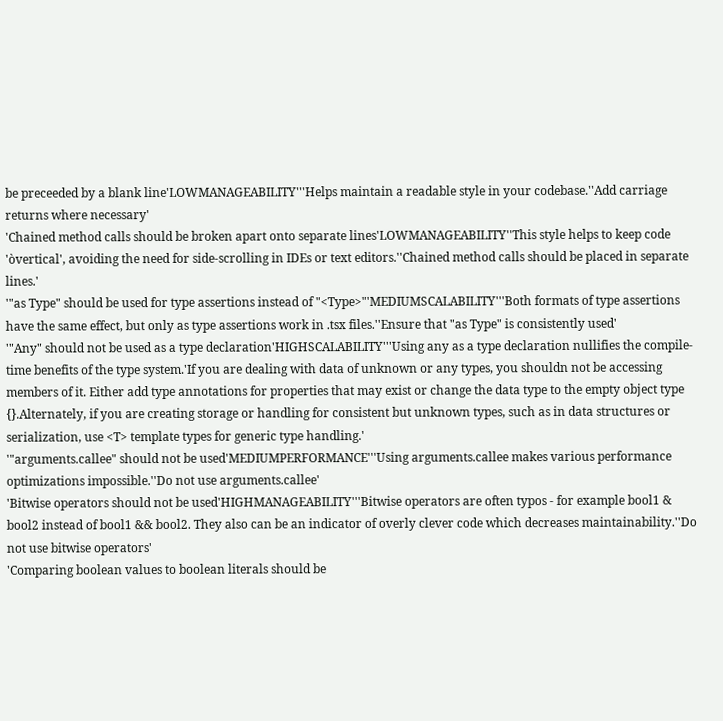be preceeded by a blank line'LOWMANAGEABILITY'''Helps maintain a readable style in your codebase.''Add carriage returns where necessary'
'Chained method calls should be broken apart onto separate lines'LOWMANAGEABILITY''This style helps to keep code 'òvertical', avoiding the need for side-scrolling in IDEs or text editors.''Chained method calls should be placed in separate lines.'
'"as Type" should be used for type assertions instead of "<Type>"'MEDIUMSCALABILITY'''Both formats of type assertions have the same effect, but only as type assertions work in .tsx files.''Ensure that "as Type" is consistently used'
'"Any" should not be used as a type declaration'HIGHSCALABILITY'''Using any as a type declaration nullifies the compile-time benefits of the type system.'If you are dealing with data of unknown or any types, you shouldn not be accessing members of it. Either add type annotations for properties that may exist or change the data type to the empty object type {}.Alternately, if you are creating storage or handling for consistent but unknown types, such as in data structures or serialization, use <T> template types for generic type handling.'
'"arguments.callee" should not be used'MEDIUMPERFORMANCE'''Using arguments.callee makes various performance optimizations impossible.''Do not use arguments.callee'
'Bitwise operators should not be used'HIGHMANAGEABILITY'''Bitwise operators are often typos - for example bool1 & bool2 instead of bool1 && bool2. They also can be an indicator of overly clever code which decreases maintainability.''Do not use bitwise operators'
'Comparing boolean values to boolean literals should be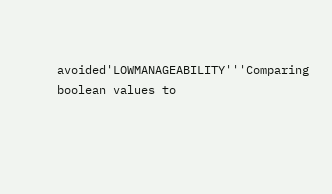avoided'LOWMANAGEABILITY'''Comparing boolean values to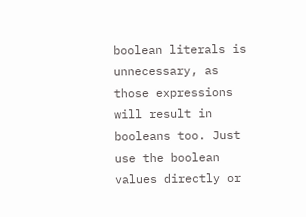boolean literals is unnecessary, as those expressions will result in booleans too. Just use the boolean values directly or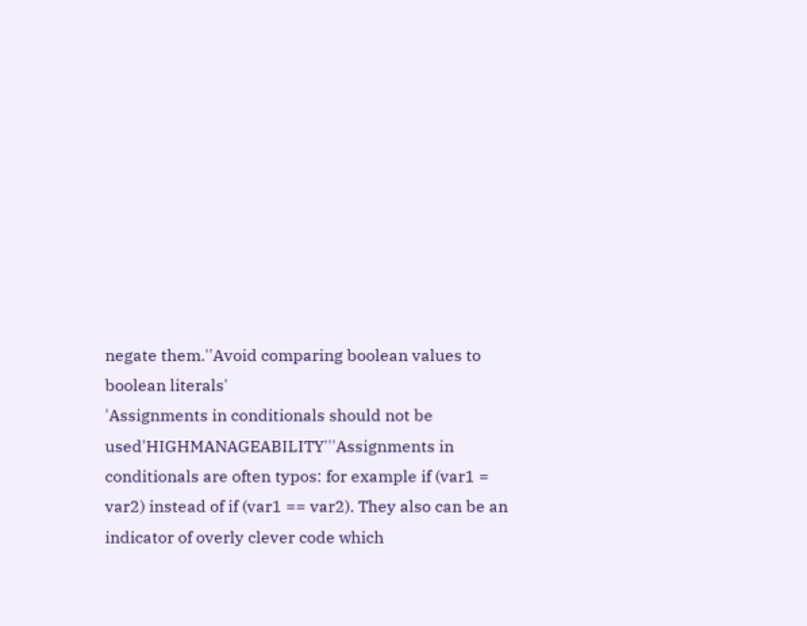negate them.''Avoid comparing boolean values to boolean literals'
'Assignments in conditionals should not be used'HIGHMANAGEABILITY'''Assignments in conditionals are often typos: for example if (var1 = var2) instead of if (var1 == var2). They also can be an indicator of overly clever code which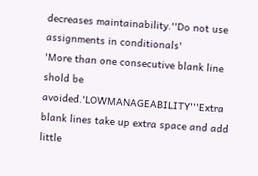decreases maintainability.''Do not use assignments in conditionals'
'More than one consecutive blank line shold be avoided.'LOWMANAGEABILITY'''Extra blank lines take up extra space and add little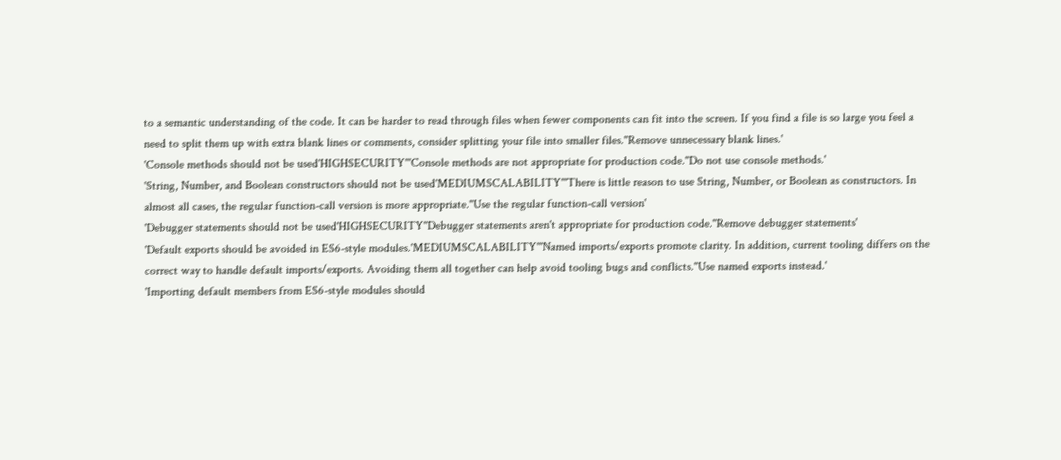to a semantic understanding of the code. It can be harder to read through files when fewer components can fit into the screen. If you find a file is so large you feel a need to split them up with extra blank lines or comments, consider splitting your file into smaller files.''Remove unnecessary blank lines.'
'Console methods should not be used'HIGHSECURITY'''Console methods are not appropriate for production code.''Do not use console methods.'
'String, Number, and Boolean constructors should not be used'MEDIUMSCALABILITY'''There is little reason to use String, Number, or Boolean as constructors. In almost all cases, the regular function-call version is more appropriate.''Use the regular function-call version'
'Debugger statements should not be used'HIGHSECURITY''Debugger statements aren't appropriate for production code.''Remove debugger statements'
'Default exports should be avoided in ES6-style modules.'MEDIUMSCALABILITY'''Named imports/exports promote clarity. In addition, current tooling differs on the correct way to handle default imports/exports. Avoiding them all together can help avoid tooling bugs and conflicts.''Use named exports instead.'
'Importing default members from ES6-style modules should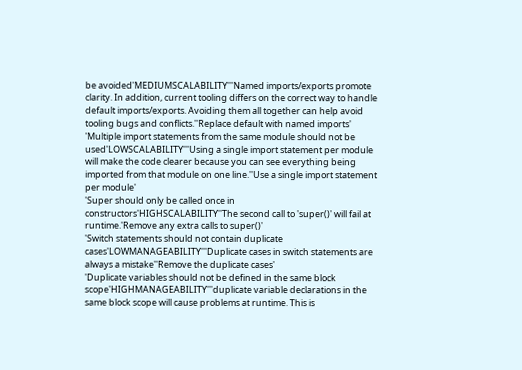be avoided'MEDIUMSCALABILITY'''Named imports/exports promote clarity. In addition, current tooling differs on the correct way to handle default imports/exports. Avoiding them all together can help avoid tooling bugs and conflicts.''Replace default with named imports'
'Multiple import statements from the same module should not be used'LOWSCALABILITY'''Using a single import statement per module will make the code clearer because you can see everything being imported from that module on one line.''Use a single import statement per module'
'Super should only be called once in constructors'HIGHSCALABILITY''The second call to 'super()' will fail at runtime.'Remove any extra calls to super()'
'Switch statements should not contain duplicate cases'LOWMANAGEABILITY'''Duplicate cases in switch statements are always a mistake''Remove the duplicate cases'
'Duplicate variables should not be defined in the same block scope'HIGHMANAGEABILITY'''duplicate variable declarations in the same block scope will cause problems at runtime. This is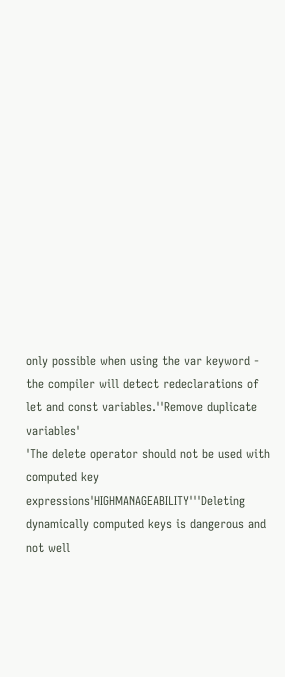only possible when using the var keyword - the compiler will detect redeclarations of let and const variables.''Remove duplicate variables'
'The delete operator should not be used with computed key expressions'HIGHMANAGEABILITY'''Deleting dynamically computed keys is dangerous and not well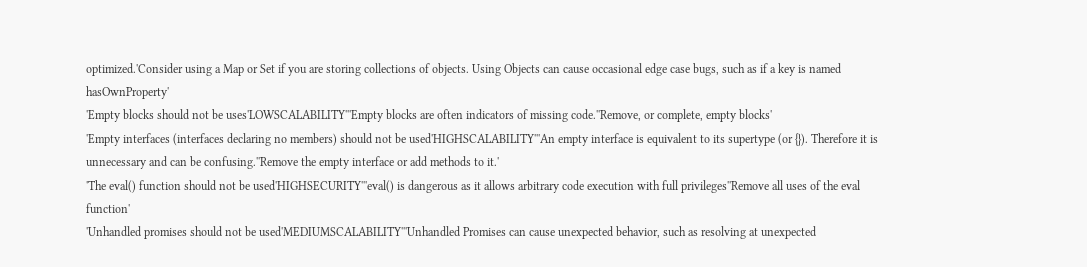optimized.'Consider using a Map or Set if you are storing collections of objects. Using Objects can cause occasional edge case bugs, such as if a key is named hasOwnProperty'
'Empty blocks should not be uses'LOWSCALABILITY'''Empty blocks are often indicators of missing code.''Remove, or complete, empty blocks'
'Empty interfaces (interfaces declaring no members) should not be used'HIGHSCALABILITY'''An empty interface is equivalent to its supertype (or {}). Therefore it is unnecessary and can be confusing.''Remove the empty interface or add methods to it.'
'The eval() function should not be used'HIGHSECURITY'''eval() is dangerous as it allows arbitrary code execution with full privileges''Remove all uses of the eval function'
'Unhandled promises should not be used'MEDIUMSCALABILITY'''Unhandled Promises can cause unexpected behavior, such as resolving at unexpected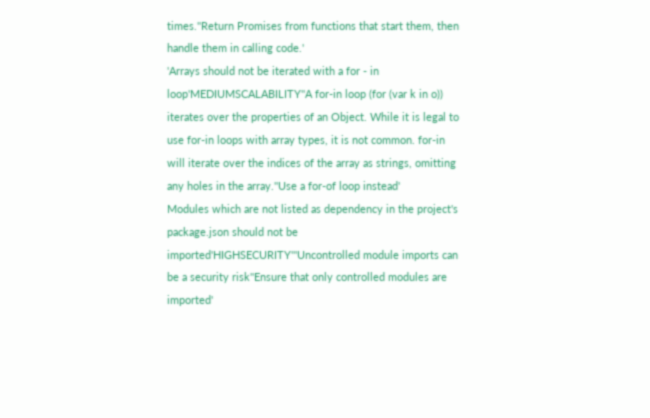times.''Return Promises from functions that start them, then handle them in calling code.'
'Arrays should not be iterated with a for - in loop'MEDIUMSCALABILITY''A for-in loop (for (var k in o)) iterates over the properties of an Object. While it is legal to use for-in loops with array types, it is not common. for-in will iterate over the indices of the array as strings, omitting any holes in the array.''Use a for-of loop instead'
Modules which are not listed as dependency in the project's package.json should not be imported'HIGHSECURITY'''Uncontrolled module imports can be a security risk''Ensure that only controlled modules are imported'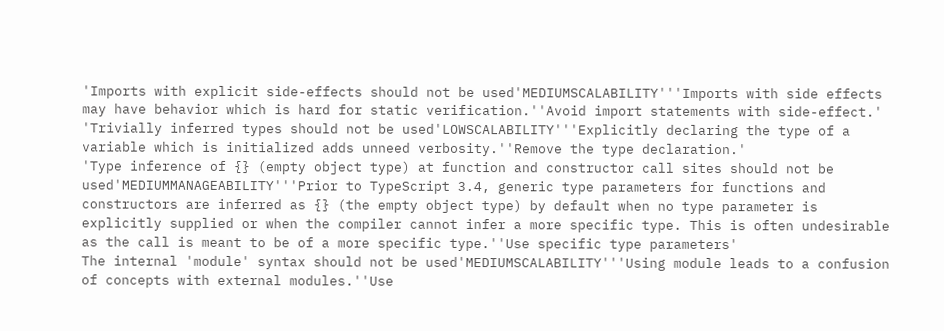'Imports with explicit side-effects should not be used'MEDIUMSCALABILITY'''Imports with side effects may have behavior which is hard for static verification.''Avoid import statements with side-effect.'
'Trivially inferred types should not be used'LOWSCALABILITY'''Explicitly declaring the type of a variable which is initialized adds unneed verbosity.''Remove the type declaration.'
'Type inference of {} (empty object type) at function and constructor call sites should not be used'MEDIUMMANAGEABILITY'''Prior to TypeScript 3.4, generic type parameters for functions and constructors are inferred as {} (the empty object type) by default when no type parameter is explicitly supplied or when the compiler cannot infer a more specific type. This is often undesirable as the call is meant to be of a more specific type.''Use specific type parameters'
The internal 'module' syntax should not be used'MEDIUMSCALABILITY'''Using module leads to a confusion of concepts with external modules.''Use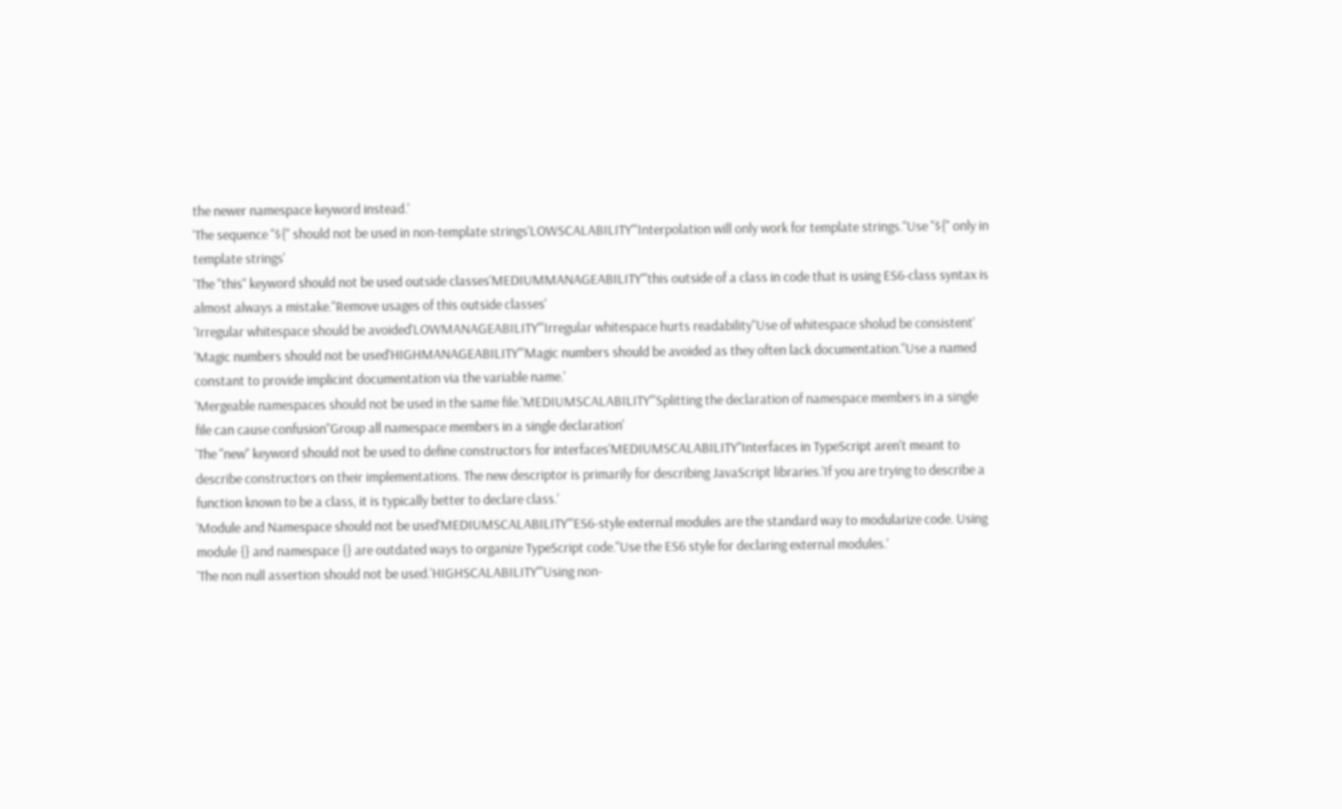the newer namespace keyword instead.'
'The sequence "${" should not be used in non-template strings'LOWSCALABILITY'''Interpolation will only work for template strings.''Use "${" only in template strings'
'The "this" keyword should not be used outside classes'MEDIUMMANAGEABILITY'''this outside of a class in code that is using ES6-class syntax is almost always a mistake.''Remove usages of this outside classes'
'Irregular whitespace should be avoided'LOWMANAGEABILITY'''Irregular whitespace hurts readability''Use of whitespace sholud be consistent'
'Magic numbers should not be used'HIGHMANAGEABILITY'''Magic numbers should be avoided as they often lack documentation.''Use a named constant to provide implicint documentation via the variable name.'
'Mergeable namespaces should not be used in the same file.'MEDIUMSCALABILITY'''Splitting the declaration of namespace members in a single file can cause confusion''Group all namespace members in a single declaration'
'The "new" keyword should not be used to define constructors for interfaces'MEDIUMSCALABILITY''Interfaces in TypeScript aren't meant to describe constructors on their implementations. The new descriptor is primarily for describing JavaScript libraries.'If you are trying to describe a function known to be a class, it is typically better to declare class.'
'Module and Namespace should not be used'MEDIUMSCALABILITY'''ES6-style external modules are the standard way to modularize code. Using module {} and namespace {} are outdated ways to organize TypeScript code.''Use the ES6 style for declaring external modules.'
'The non null assertion should not be used.'HIGHSCALABILITY'''Using non-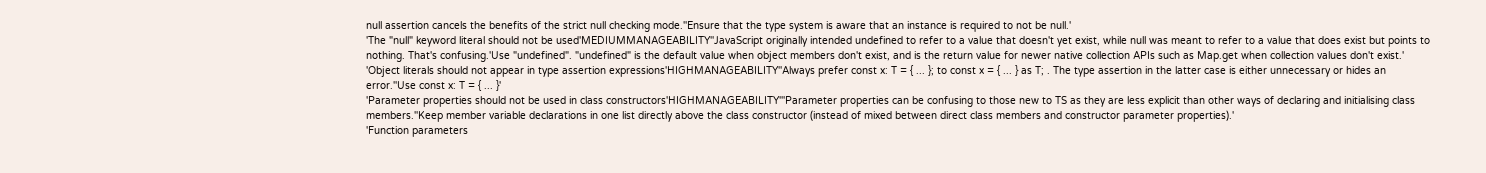null assertion cancels the benefits of the strict null checking mode.''Ensure that the type system is aware that an instance is required to not be null.'
'The "null" keyword literal should not be used'MEDIUMMANAGEABILITY''JavaScript originally intended undefined to refer to a value that doesn't yet exist, while null was meant to refer to a value that does exist but points to nothing. That's confusing.'Use "undefined". "undefined" is the default value when object members don't exist, and is the return value for newer native collection APIs such as Map.get when collection values don't exist.'
'Object literals should not appear in type assertion expressions'HIGHMANAGEABILITY''Always prefer const x: T = { ... }; to const x = { ... } as T; . The type assertion in the latter case is either unnecessary or hides an error.''Use const x: T = { ... }'
'Parameter properties should not be used in class constructors'HIGHMANAGEABILITY'''Parameter properties can be confusing to those new to TS as they are less explicit than other ways of declaring and initialising class members.''Keep member variable declarations in one list directly above the class constructor (instead of mixed between direct class members and constructor parameter properties).'
'Function parameters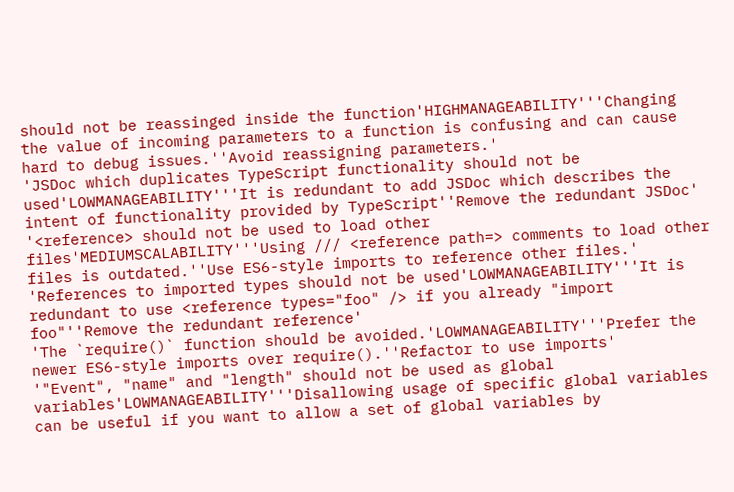should not be reassinged inside the function'HIGHMANAGEABILITY'''Changing the value of incoming parameters to a function is confusing and can cause hard to debug issues.''Avoid reassigning parameters.'
'JSDoc which duplicates TypeScript functionality should not be used'LOWMANAGEABILITY'''It is redundant to add JSDoc which describes the intent of functionality provided by TypeScript''Remove the redundant JSDoc'
'<reference> should not be used to load other files'MEDIUMSCALABILITY'''Using /// <reference path=> comments to load other files is outdated.''Use ES6-style imports to reference other files.'
'References to imported types should not be used'LOWMANAGEABILITY'''It is redundant to use <reference types="foo" /> if you already "import foo"''Remove the redundant reference'
'The `require()` function should be avoided.'LOWMANAGEABILITY'''Prefer the newer ES6-style imports over require().''Refactor to use imports'
'"Event", "name" and "length" should not be used as global variables'LOWMANAGEABILITY'''Disallowing usage of specific global variables can be useful if you want to allow a set of global variables by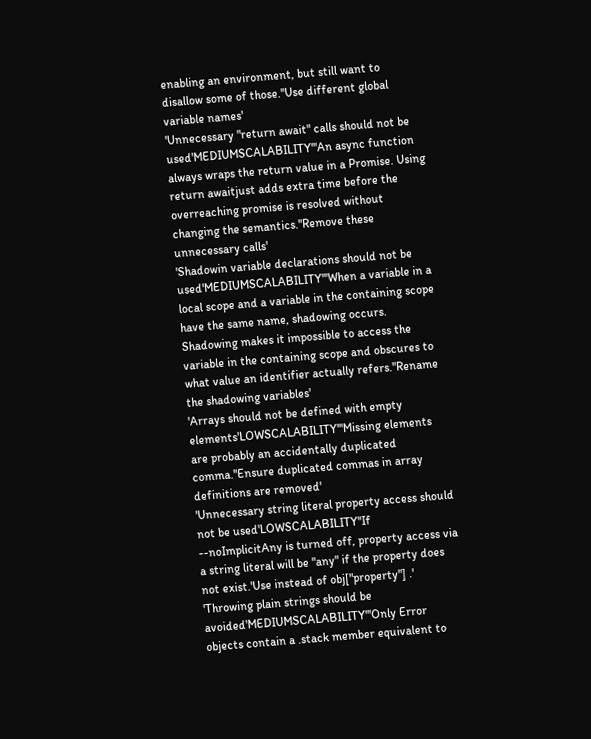enabling an environment, but still want to disallow some of those.''Use different global variable names'
'Unnecessary "return await" calls should not be used'MEDIUMSCALABILITY'''An async function always wraps the return value in a Promise. Using return awaitjust adds extra time before the overreaching promise is resolved without changing the semantics.''Remove these unnecessary calls'
'Shadowin variable declarations should not be used'MEDIUMSCALABILITY'''When a variable in a local scope and a variable in the containing scope have the same name, shadowing occurs. Shadowing makes it impossible to access the variable in the containing scope and obscures to what value an identifier actually refers.''Rename the shadowing variables'
'Arrays should not be defined with empty elements'LOWSCALABILITY'''Missing elements are probably an accidentally duplicated comma.''Ensure duplicated commas in array definitions are removed'
'Unnecessary string literal property access should not be used'LOWSCALABILITY''If --noImplicitAny is turned off, property access via a string literal will be "any" if the property does not exist.'Use instead of obj["property"] .'
'Throwing plain strings should be avoided'MEDIUMSCALABILITY'''Only Error objects contain a .stack member equivalent to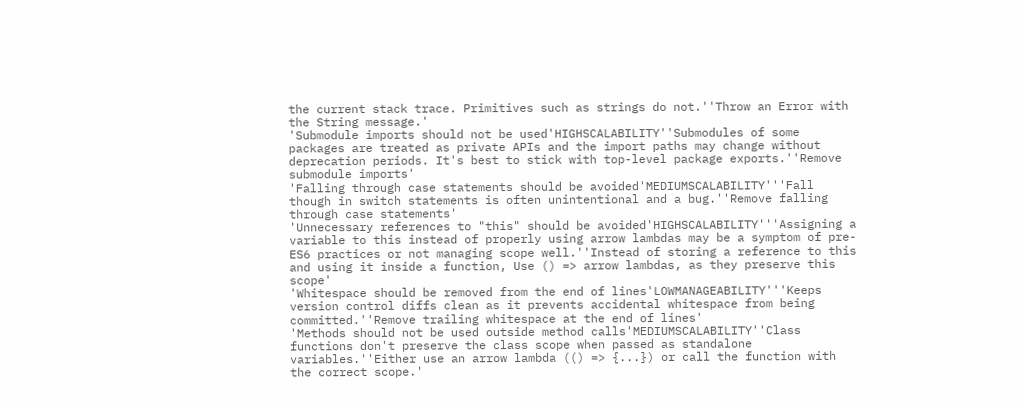the current stack trace. Primitives such as strings do not.''Throw an Error with the String message.'
'Submodule imports should not be used'HIGHSCALABILITY''Submodules of some packages are treated as private APIs and the import paths may change without deprecation periods. It's best to stick with top-level package exports.''Remove submodule imports'
'Falling through case statements should be avoided'MEDIUMSCALABILITY'''Fall though in switch statements is often unintentional and a bug.''Remove falling through case statements'
'Unnecessary references to "this" should be avoided'HIGHSCALABILITY'''Assigning a variable to this instead of properly using arrow lambdas may be a symptom of pre-ES6 practices or not managing scope well.''Instead of storing a reference to this and using it inside a function, Use () => arrow lambdas, as they preserve this scope'
'Whitespace should be removed from the end of lines'LOWMANAGEABILITY'''Keeps version control diffs clean as it prevents accidental whitespace from being committed.''Remove trailing whitespace at the end of lines'
'Methods should not be used outside method calls'MEDIUMSCALABILITY''Class functions don't preserve the class scope when passed as standalone variables.''Either use an arrow lambda (() => {...}) or call the function with the correct scope.'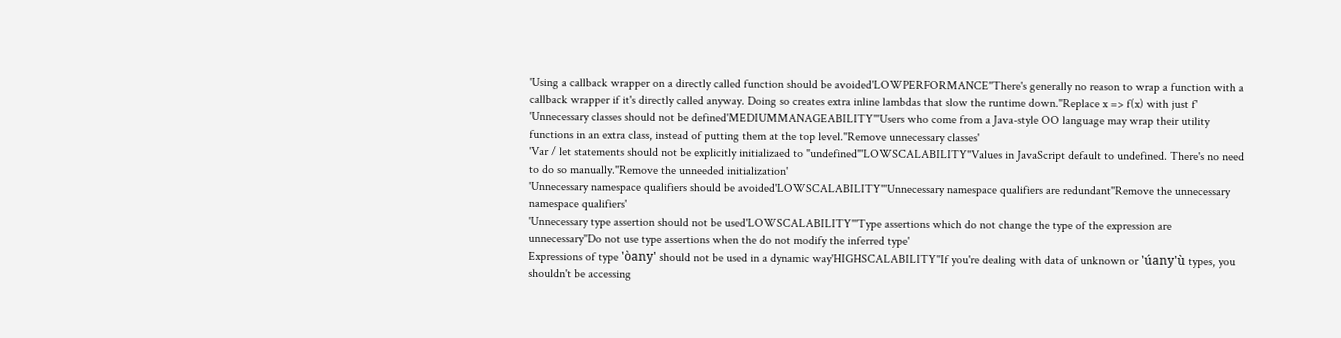'Using a callback wrapper on a directly called function should be avoided'LOWPERFORMANCE''There's generally no reason to wrap a function with a callback wrapper if it's directly called anyway. Doing so creates extra inline lambdas that slow the runtime down.''Replace x => f(x) with just f'
'Unnecessary classes should not be defined'MEDIUMMANAGEABILITY'''Users who come from a Java-style OO language may wrap their utility functions in an extra class, instead of putting them at the top level.''Remove unnecessary classes'
'Var / let statements should not be explicitly initializaed to "undefined"'LOWSCALABILITY''Values in JavaScript default to undefined. There's no need to do so manually.''Remove the unneeded initialization'
'Unnecessary namespace qualifiers should be avoided'LOWSCALABILITY'''Unnecessary namespace qualifiers are redundant''Remove the unnecessary namespace qualifiers'
'Unnecessary type assertion should not be used'LOWSCALABILITY'''Type assertions which do not change the type of the expression are unnecessary''Do not use type assertions when the do not modify the inferred type'
Expressions of type 'òany' should not be used in a dynamic way'HIGHSCALABILITY''If you're dealing with data of unknown or 'úany'ù types, you shouldn't be accessing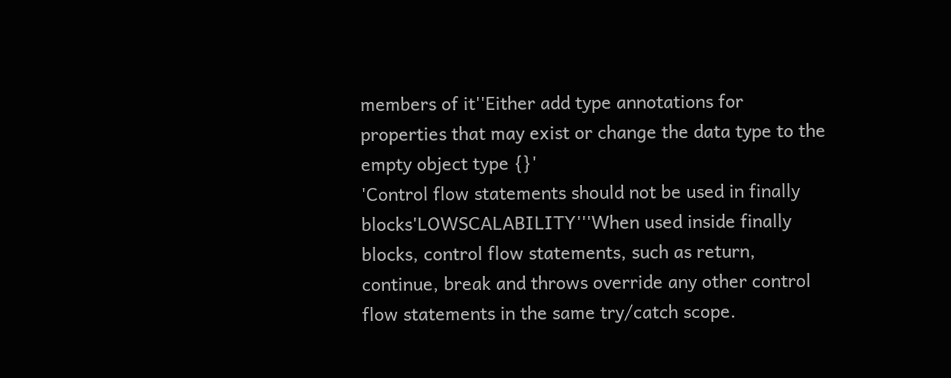members of it''Either add type annotations for properties that may exist or change the data type to the empty object type {}'
'Control flow statements should not be used in finally blocks'LOWSCALABILITY'''When used inside finally blocks, control flow statements, such as return, continue, break and throws override any other control flow statements in the same try/catch scope.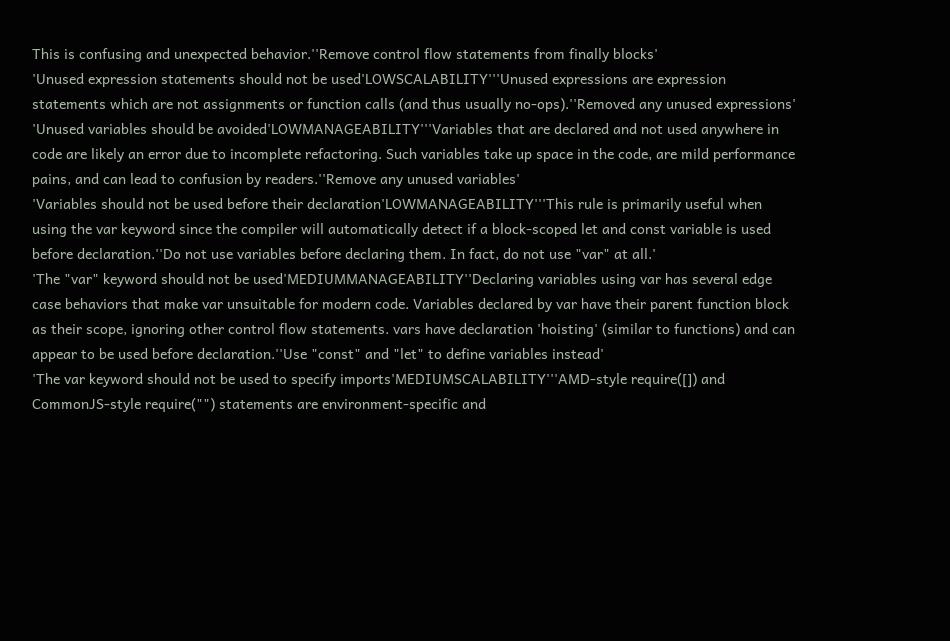This is confusing and unexpected behavior.''Remove control flow statements from finally blocks'
'Unused expression statements should not be used'LOWSCALABILITY'''Unused expressions are expression statements which are not assignments or function calls (and thus usually no-ops).''Removed any unused expressions'
'Unused variables should be avoided'LOWMANAGEABILITY'''Variables that are declared and not used anywhere in code are likely an error due to incomplete refactoring. Such variables take up space in the code, are mild performance pains, and can lead to confusion by readers.''Remove any unused variables'
'Variables should not be used before their declaration'LOWMANAGEABILITY'''This rule is primarily useful when using the var keyword since the compiler will automatically detect if a block-scoped let and const variable is used before declaration.''Do not use variables before declaring them. In fact, do not use "var" at all.'
'The "var" keyword should not be used'MEDIUMMANAGEABILITY''Declaring variables using var has several edge case behaviors that make var unsuitable for modern code. Variables declared by var have their parent function block as their scope, ignoring other control flow statements. vars have declaration 'hoisting' (similar to functions) and can appear to be used before declaration.''Use "const" and "let" to define variables instead'
'The var keyword should not be used to specify imports'MEDIUMSCALABILITY'''AMD-style require([]) and CommonJS-style require("") statements are environment-specific and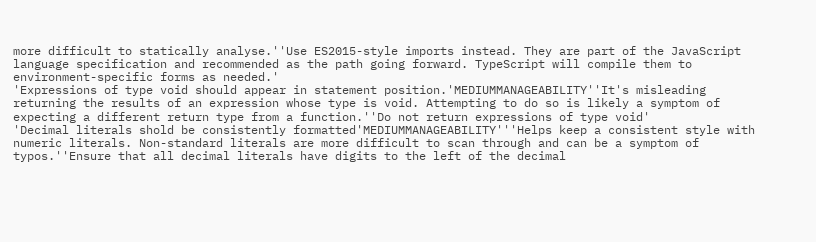more difficult to statically analyse.''Use ES2015-style imports instead. They are part of the JavaScript language specification and recommended as the path going forward. TypeScript will compile them to environment-specific forms as needed.'
'Expressions of type void should appear in statement position.'MEDIUMMANAGEABILITY''It's misleading returning the results of an expression whose type is void. Attempting to do so is likely a symptom of expecting a different return type from a function.''Do not return expressions of type void'
'Decimal literals shold be consistently formatted'MEDIUMMANAGEABILITY'''Helps keep a consistent style with numeric literals. Non-standard literals are more difficult to scan through and can be a symptom of typos.''Ensure that all decimal literals have digits to the left of the decimal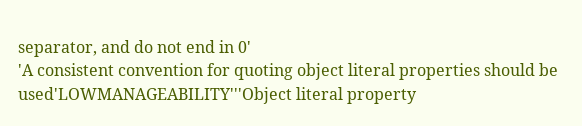separator, and do not end in 0'
'A consistent convention for quoting object literal properties should be used'LOWMANAGEABILITY'''Object literal property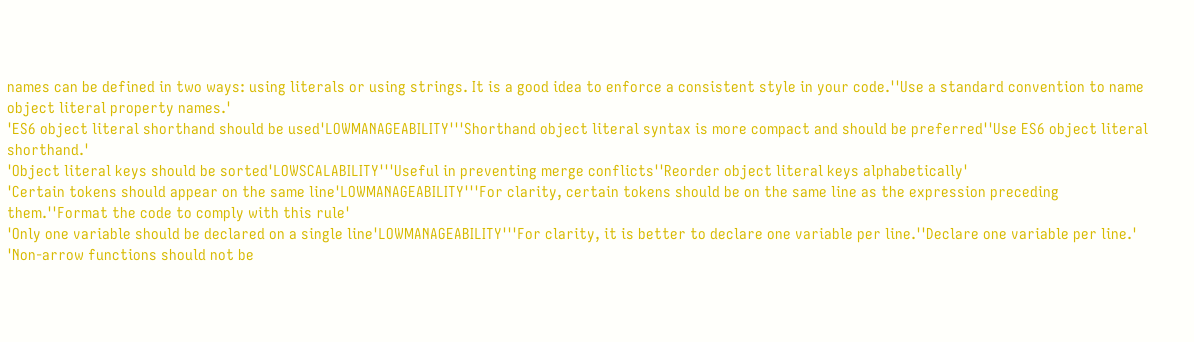names can be defined in two ways: using literals or using strings. It is a good idea to enforce a consistent style in your code.''Use a standard convention to name object literal property names.'
'ES6 object literal shorthand should be used'LOWMANAGEABILITY'''Shorthand object literal syntax is more compact and should be preferred''Use ES6 object literal shorthand.'
'Object literal keys should be sorted'LOWSCALABILITY'''Useful in preventing merge conflicts''Reorder object literal keys alphabetically'
'Certain tokens should appear on the same line'LOWMANAGEABILITY'''For clarity, certain tokens should be on the same line as the expression preceding them.''Format the code to comply with this rule'
'Only one variable should be declared on a single line'LOWMANAGEABILITY'''For clarity, it is better to declare one variable per line.''Declare one variable per line.'
'Non-arrow functions should not be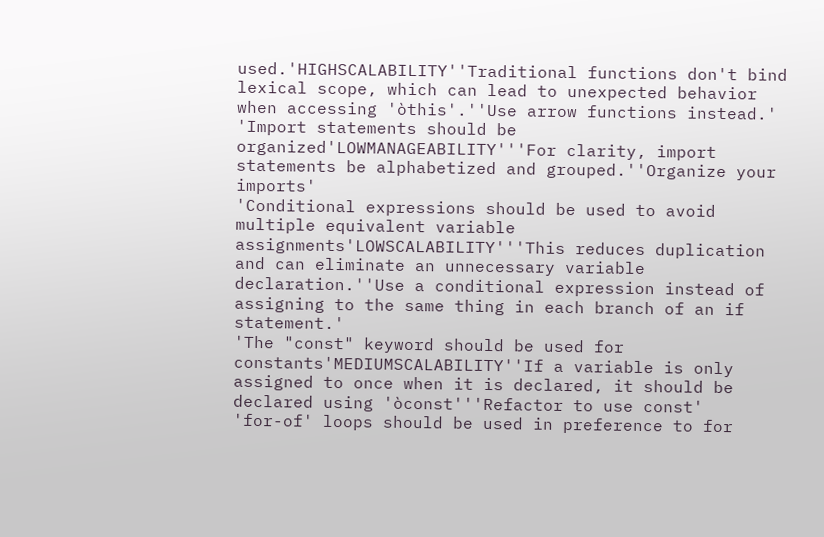used.'HIGHSCALABILITY''Traditional functions don't bind lexical scope, which can lead to unexpected behavior when accessing 'òthis'.''Use arrow functions instead.'
'Import statements should be organized'LOWMANAGEABILITY'''For clarity, import statements be alphabetized and grouped.''Organize your imports'
'Conditional expressions should be used to avoid multiple equivalent variable assignments'LOWSCALABILITY'''This reduces duplication and can eliminate an unnecessary variable declaration.''Use a conditional expression instead of assigning to the same thing in each branch of an if statement.'
'The "const" keyword should be used for constants'MEDIUMSCALABILITY''If a variable is only assigned to once when it is declared, it should be declared using 'òconst'''Refactor to use const'
'for-of' loops should be used in preference to for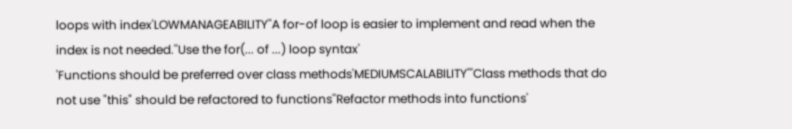loops with index'LOWMANAGEABILITY''A for-of loop is easier to implement and read when the index is not needed.''Use the for(... of ...) loop syntax'
'Functions should be preferred over class methods'MEDIUMSCALABILITY'''Class methods that do not use "this" should be refactored to functions''Refactor methods into functions'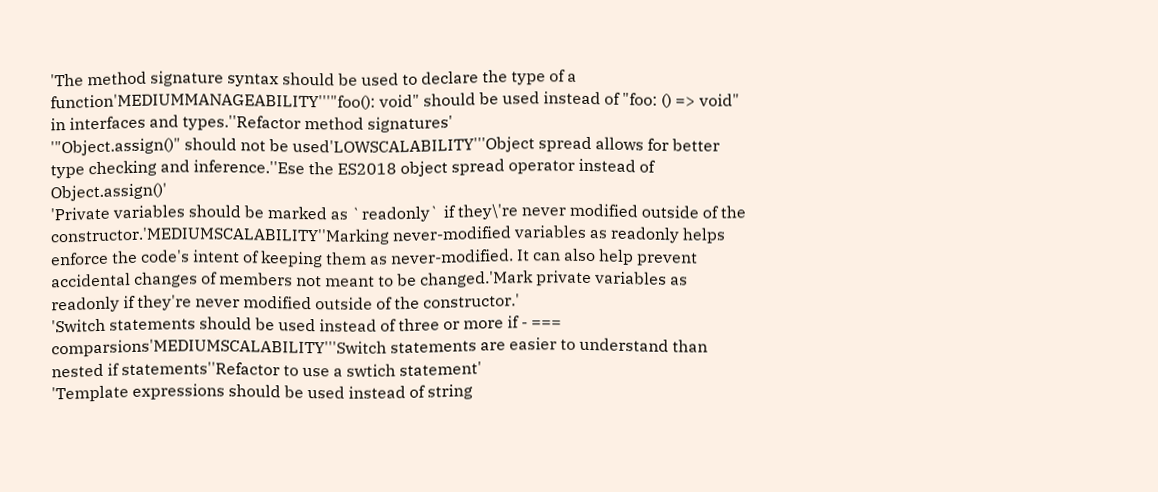'The method signature syntax should be used to declare the type of a function'MEDIUMMANAGEABILITY'''"foo(): void" should be used instead of "foo: () => void" in interfaces and types.''Refactor method signatures'
'"Object.assign()" should not be used'LOWSCALABILITY'''Object spread allows for better type checking and inference.''Ese the ES2018 object spread operator instead of Object.assign()'
'Private variables should be marked as `readonly` if they\'re never modified outside of the constructor.'MEDIUMSCALABILITY''Marking never-modified variables as readonly helps enforce the code's intent of keeping them as never-modified. It can also help prevent accidental changes of members not meant to be changed.'Mark private variables as readonly if they're never modified outside of the constructor.'
'Switch statements should be used instead of three or more if - === comparsions'MEDIUMSCALABILITY'''Switch statements are easier to understand than nested if statements''Refactor to use a swtich statement'
'Template expressions should be used instead of string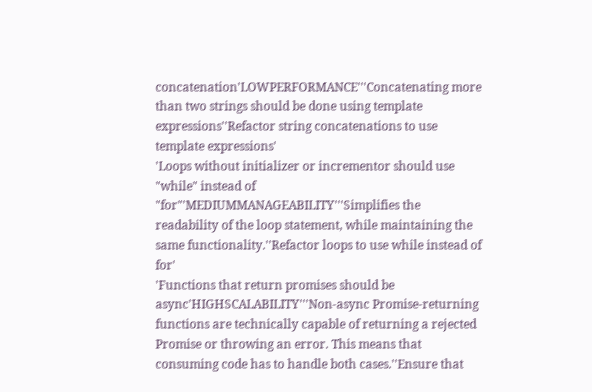concatenation'LOWPERFORMANCE'''Concatenating more than two strings should be done using template expressions''Refactor string concatenations to use template expressions'
'Loops without initializer or incrementor should use "while" instead of "for"'MEDIUMMANAGEABILITY'''Simplifies the readability of the loop statement, while maintaining the same functionality.''Refactor loops to use while instead of for'
'Functions that return promises should be async'HIGHSCALABILITY'''Non-async Promise-returning functions are technically capable of returning a rejected Promise or throwing an error. This means that consuming code has to handle both cases.''Ensure that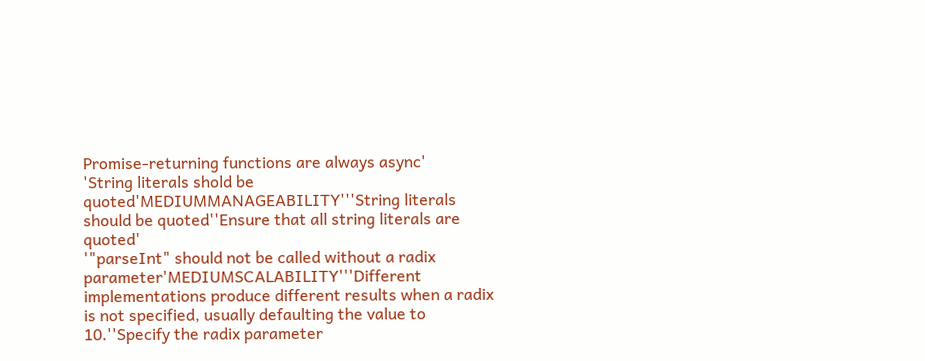Promise-returning functions are always async'
'String literals shold be quoted'MEDIUMMANAGEABILITY'''String literals should be quoted''Ensure that all string literals are quoted'
'"parseInt" should not be called without a radix parameter'MEDIUMSCALABILITY'''Different implementations produce different results when a radix is not specified, usually defaulting the value to 10.''Specify the radix parameter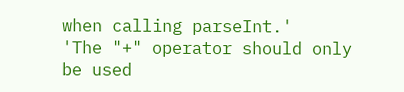when calling parseInt.'
'The "+" operator should only be used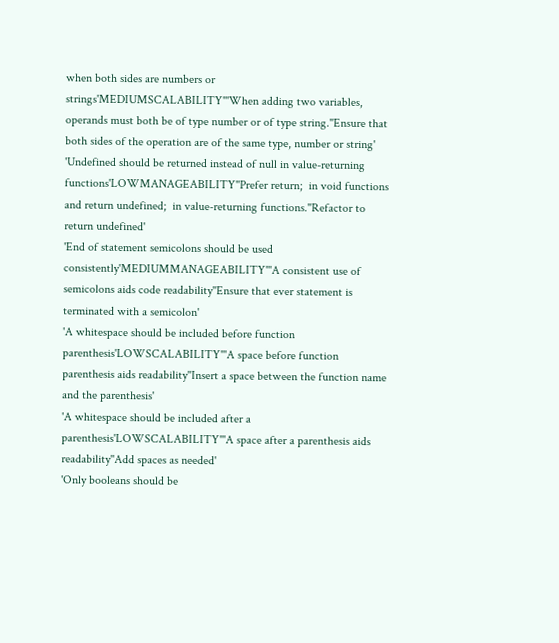when both sides are numbers or strings'MEDIUMSCALABILITY'''When adding two variables, operands must both be of type number or of type string.''Ensure that both sides of the operation are of the same type, number or string'
'Undefined should be returned instead of null in value-returning functions'LOWMANAGEABILITY''Prefer return;  in void functions and return undefined;  in value-returning functions.''Refactor to return undefined'
'End of statement semicolons should be used consistently'MEDIUMMANAGEABILITY'''A consistent use of semicolons aids code readability''Ensure that ever statement is terminated with a semicolon'
'A whitespace should be included before function parenthesis'LOWSCALABILITY'''A space before function parenthesis aids readability''Insert a space between the function name and the parenthesis'
'A whitespace should be included after a parenthesis'LOWSCALABILITY'''A space after a parenthesis aids readability''Add spaces as needed'
'Only booleans should be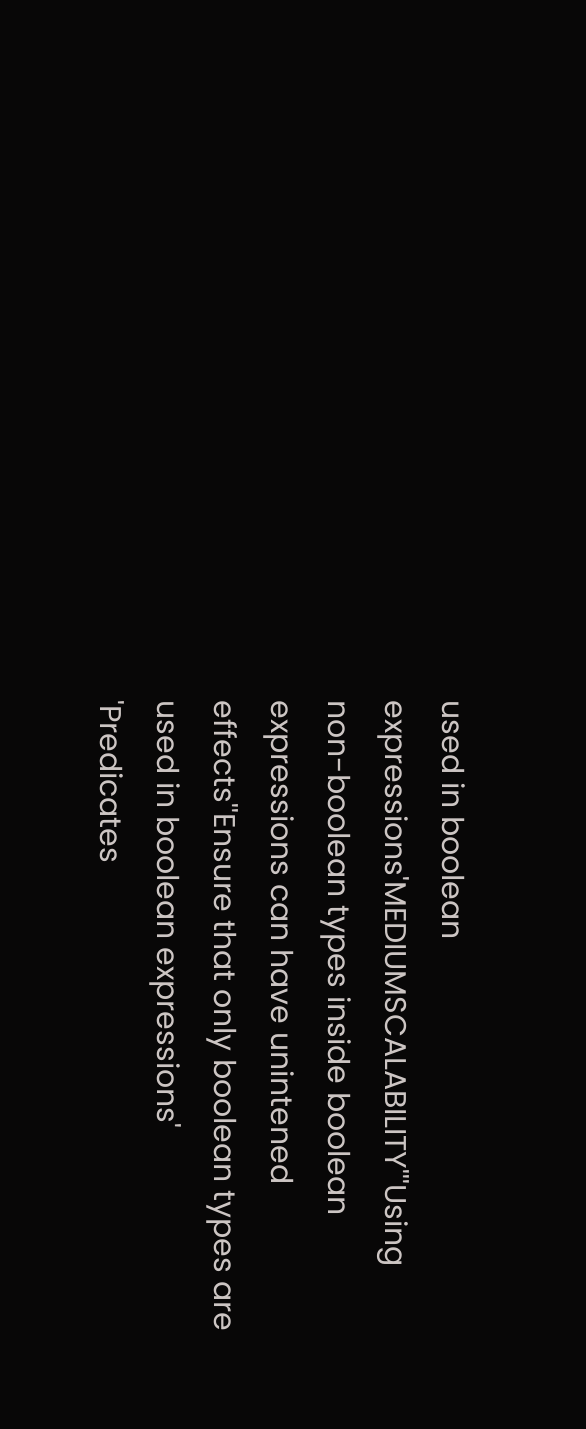used in boolean expressions'MEDIUMSCALABILITY'''Using non-boolean types inside boolean expressions can have unintened effects''Ensure that only boolean types are used in boolean expressions'
'Predicates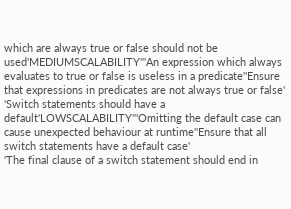which are always true or false should not be used'MEDIUMSCALABILITY'''An expression which always evaluates to true or false is useless in a predicate''Ensure that expressions in predicates are not always true or false'
'Switch statements should have a default'LOWSCALABILITY'''Omitting the default case can cause unexpected behaviour at runtime''Ensure that all switch statements have a default case'
'The final clause of a switch statement should end in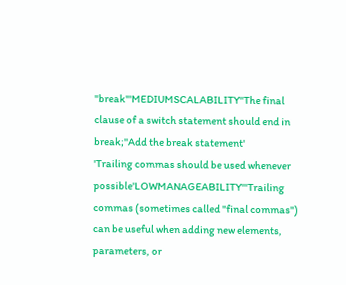"break"'MEDIUMSCALABILITY''The final clause of a switch statement should end in break;''Add the break statement'
'Trailing commas should be used whenever possible'LOWMANAGEABILITY'''Trailing commas (sometimes called "final commas") can be useful when adding new elements, parameters, or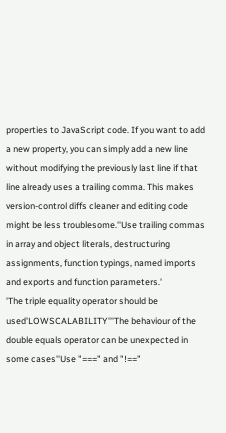properties to JavaScript code. If you want to add a new property, you can simply add a new line without modifying the previously last line if that line already uses a trailing comma. This makes version-control diffs cleaner and editing code might be less troublesome.''Use trailing commas in array and object literals, destructuring assignments, function typings, named imports and exports and function parameters.'
'The triple equality operator should be used'LOWSCALABILITY'''The behaviour of the double equals operator can be unexpected in some cases''Use "===" and "!=="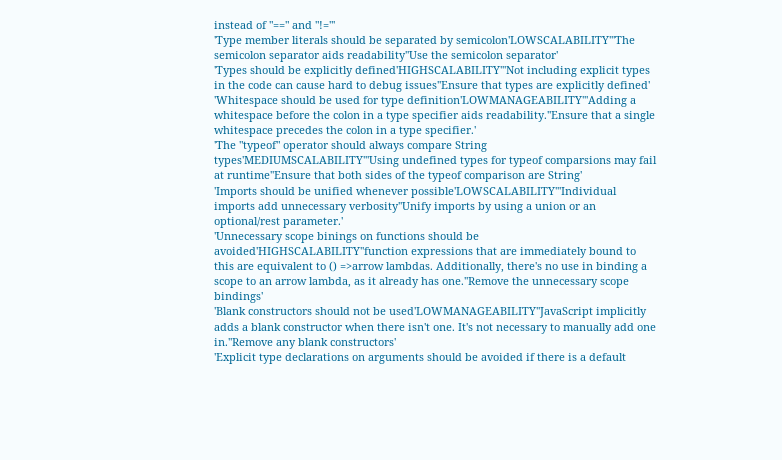instead of "==" and "!="'
'Type member literals should be separated by semicolon'LOWSCALABILITY'''The semicolon separator aids readability''Use the semicolon separator'
'Types should be explicitly defined'HIGHSCALABILITY'''Not including explicit types in the code can cause hard to debug issues''Ensure that types are explicitly defined'
'Whitespace should be used for type definition'LOWMANAGEABILITY'''Adding a whitespace before the colon in a type specifier aids readability.''Ensure that a single whitespace precedes the colon in a type specifier.'
'The "typeof" operator should always compare String types'MEDIUMSCALABILITY'''Using undefined types for typeof comparsions may fail at runtime''Ensure that both sides of the typeof comparison are String'
'Imports should be unified whenever possible'LOWSCALABILITY'''Individual imports add unnecessary verbosity''Unify imports by using a union or an optional/rest parameter.'
'Unnecessary scope binings on functions should be avoided'HIGHSCALABILITY''function expressions that are immediately bound to this are equivalent to () =>arrow lambdas. Additionally, there's no use in binding a scope to an arrow lambda, as it already has one.''Remove the unnecessary scope bindings'
'Blank constructors should not be used'LOWMANAGEABILITY''JavaScript implicitly adds a blank constructor when there isn't one. It's not necessary to manually add one in.''Remove any blank constructors'
'Explicit type declarations on arguments should be avoided if there is a default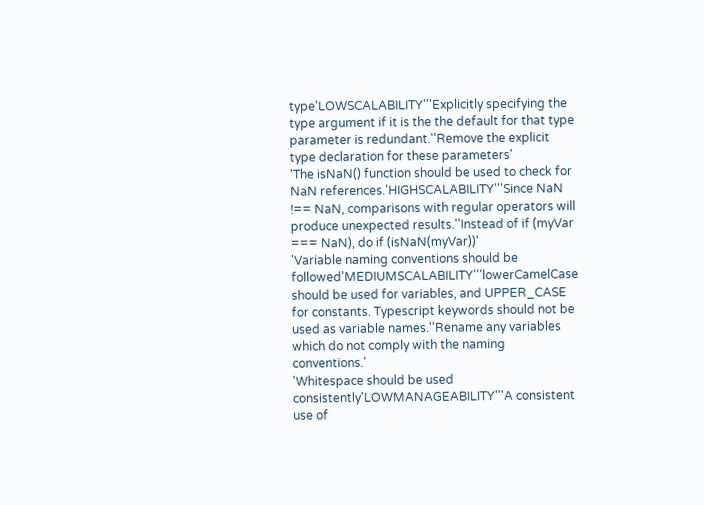type'LOWSCALABILITY'''Explicitly specifying the type argument if it is the the default for that type parameter is redundant.''Remove the explicit type declaration for these parameters'
'The isNaN() function should be used to check for NaN references.'HIGHSCALABILITY'''Since NaN !== NaN, comparisons with regular operators will produce unexpected results.''Instead of if (myVar === NaN), do if (isNaN(myVar))'
'Variable naming conventions should be followed'MEDIUMSCALABILITY'''lowerCamelCase should be used for variables, and UPPER_CASE for constants. Typescript keywords should not be used as variable names.''Rename any variables which do not comply with the naming conventions.'
'Whitespace should be used consistently'LOWMANAGEABILITY'''A consistent use of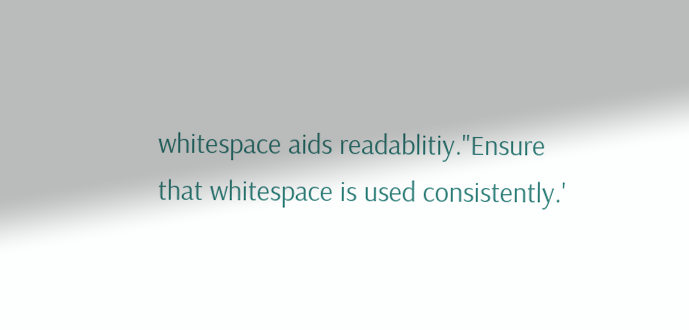whitespace aids readablitiy.''Ensure that whitespace is used consistently.'